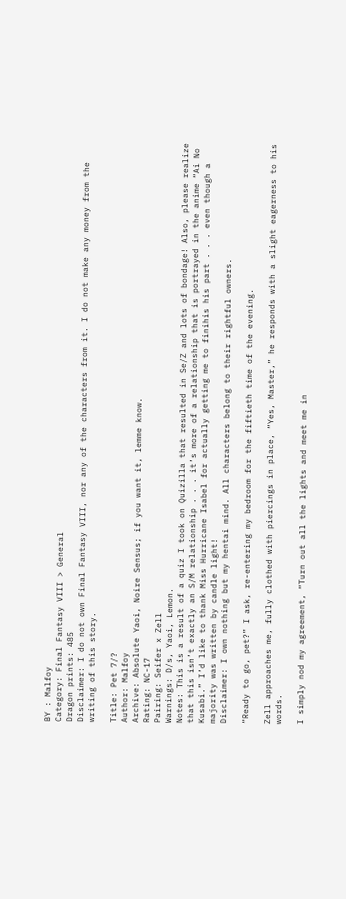BY : Malfoy
Category: Final Fantasy VIII > General
Dragon prints: 485
Disclaimer: I do not own Final Fantasy VIII, nor any of the characters from it. I do not make any money from the writing of this story.

Title: Pet 7/?
Author: Malfoy
Archive: Absolute Yaoi, Noire Sensus; if you want it, lemme know.
Rating: NC-17
Pairing: Seifer x Zell
Warnings: D/s, Yaoi, Lemon.
Notes: This is a result of a quiz I took on Quizilla that resulted in Se/Z and lots of bondage! Also, please realize that this isn’t exactly an S/M relationship . . . it’s more of a relationship that is portrayed in the anime “Ai No Kusabi.” I’d like to thank Miss Hurricane Isabel for actually getting me to finihis his part . . . even though a majority was written by candle light!
Disclaimer: I own nothing but my hentai mind. All characters belong to their rightful owners.

“Ready to go, pet?” I ask, re-entering my bedroom for the fiftieth time of the evening.

Zell approaches me, fully clothed with piercings in place, “Yes, Master,” he responds with a slight eagerness to his words.

I simply nod my agreement, “Turn out all the lights and meet me in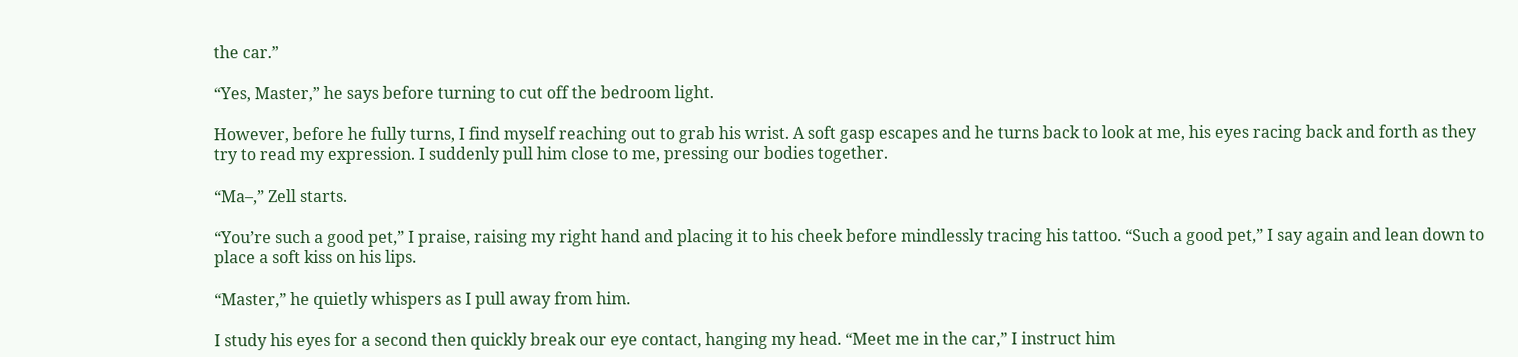the car.”

“Yes, Master,” he says before turning to cut off the bedroom light.

However, before he fully turns, I find myself reaching out to grab his wrist. A soft gasp escapes and he turns back to look at me, his eyes racing back and forth as they try to read my expression. I suddenly pull him close to me, pressing our bodies together.

“Ma–,” Zell starts.

“You’re such a good pet,” I praise, raising my right hand and placing it to his cheek before mindlessly tracing his tattoo. “Such a good pet,” I say again and lean down to place a soft kiss on his lips.

“Master,” he quietly whispers as I pull away from him.

I study his eyes for a second then quickly break our eye contact, hanging my head. “Meet me in the car,” I instruct him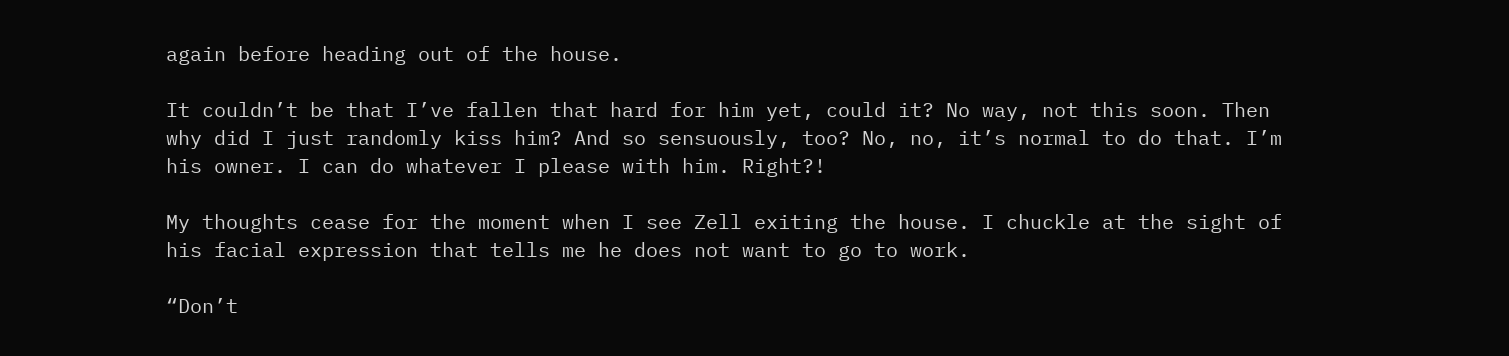again before heading out of the house.

It couldn’t be that I’ve fallen that hard for him yet, could it? No way, not this soon. Then why did I just randomly kiss him? And so sensuously, too? No, no, it’s normal to do that. I’m his owner. I can do whatever I please with him. Right?!

My thoughts cease for the moment when I see Zell exiting the house. I chuckle at the sight of his facial expression that tells me he does not want to go to work.

“Don’t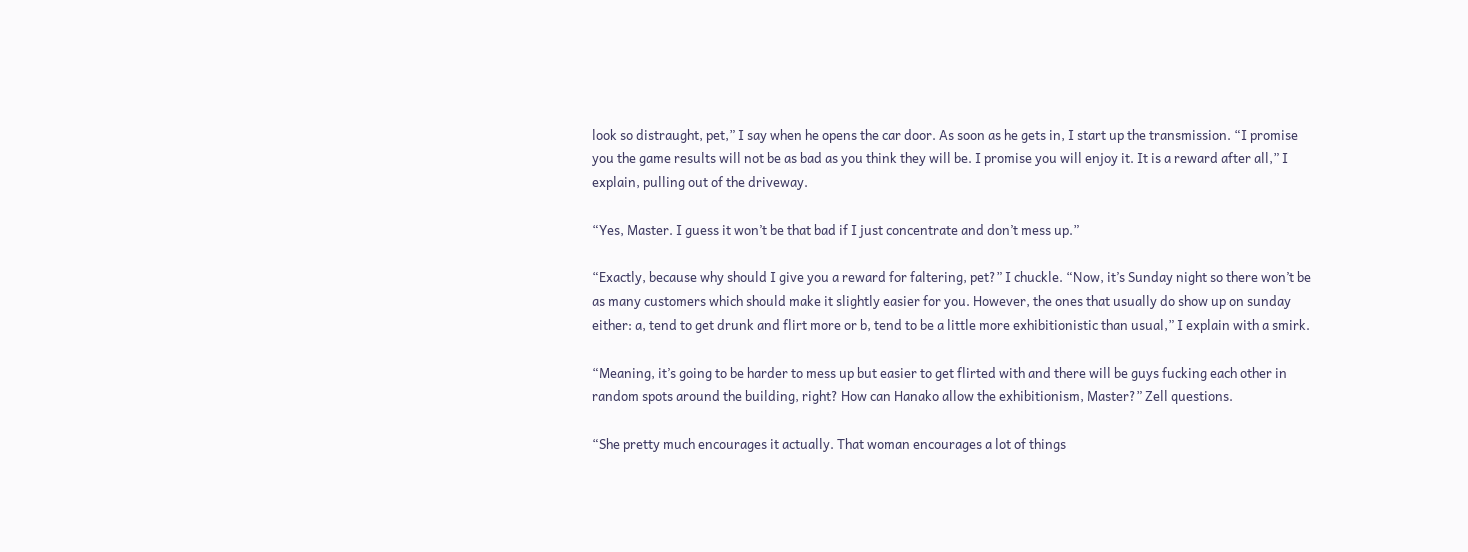look so distraught, pet,” I say when he opens the car door. As soon as he gets in, I start up the transmission. “I promise you the game results will not be as bad as you think they will be. I promise you will enjoy it. It is a reward after all,” I explain, pulling out of the driveway.

“Yes, Master. I guess it won’t be that bad if I just concentrate and don’t mess up.”

“Exactly, because why should I give you a reward for faltering, pet?” I chuckle. “Now, it’s Sunday night so there won’t be as many customers which should make it slightly easier for you. However, the ones that usually do show up on sunday either: a, tend to get drunk and flirt more or b, tend to be a little more exhibitionistic than usual,” I explain with a smirk.

“Meaning, it’s going to be harder to mess up but easier to get flirted with and there will be guys fucking each other in random spots around the building, right? How can Hanako allow the exhibitionism, Master?” Zell questions.

“She pretty much encourages it actually. That woman encourages a lot of things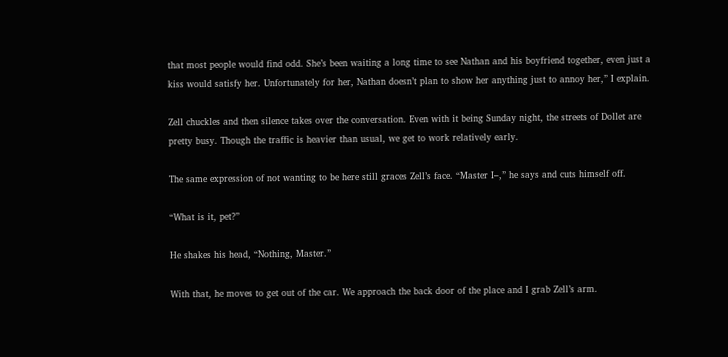that most people would find odd. She’s been waiting a long time to see Nathan and his boyfriend together, even just a kiss would satisfy her. Unfortunately for her, Nathan doesn’t plan to show her anything just to annoy her,” I explain.

Zell chuckles and then silence takes over the conversation. Even with it being Sunday night, the streets of Dollet are pretty busy. Though the traffic is heavier than usual, we get to work relatively early.

The same expression of not wanting to be here still graces Zell’s face. “Master I–,” he says and cuts himself off.

“What is it, pet?”

He shakes his head, “Nothing, Master.”

With that, he moves to get out of the car. We approach the back door of the place and I grab Zell’s arm.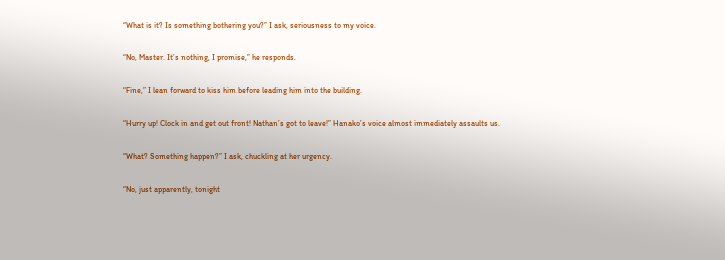“What is it? Is something bothering you?” I ask, seriousness to my voice.

“No, Master. It’s nothing, I promise,” he responds.

“Fine,” I lean forward to kiss him before leading him into the building.

“Hurry up! Clock in and get out front! Nathan’s got to leave!” Hanako’s voice almost immediately assaults us.

“What? Something happen?” I ask, chuckling at her urgency.

“No, just apparently, tonight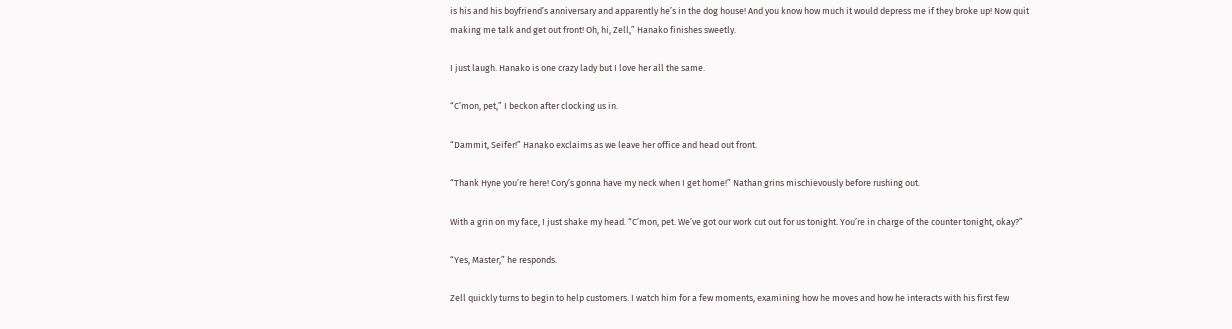is his and his boyfriend’s anniversary and apparently he’s in the dog house! And you know how much it would depress me if they broke up! Now quit making me talk and get out front! Oh, hi, Zell,” Hanako finishes sweetly.

I just laugh. Hanako is one crazy lady but I love her all the same.

“C’mon, pet,” I beckon after clocking us in.

“Dammit, Seifer!” Hanako exclaims as we leave her office and head out front.

“Thank Hyne you’re here! Cory’s gonna have my neck when I get home!” Nathan grins mischievously before rushing out.

With a grin on my face, I just shake my head. “C’mon, pet. We’ve got our work cut out for us tonight. You’re in charge of the counter tonight, okay?”

“Yes, Master,” he responds.

Zell quickly turns to begin to help customers. I watch him for a few moments, examining how he moves and how he interacts with his first few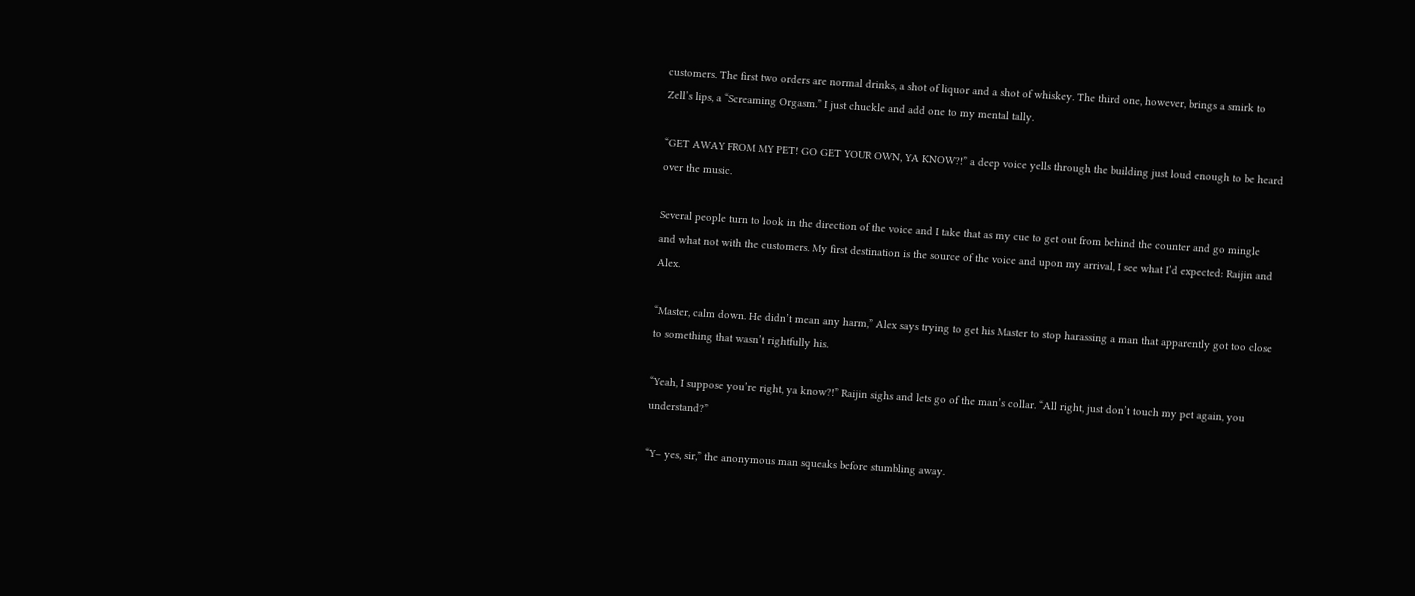customers. The first two orders are normal drinks, a shot of liquor and a shot of whiskey. The third one, however, brings a smirk to Zell’s lips, a “Screaming Orgasm.” I just chuckle and add one to my mental tally.

“GET AWAY FROM MY PET! GO GET YOUR OWN, YA KNOW?!” a deep voice yells through the building just loud enough to be heard over the music.

Several people turn to look in the direction of the voice and I take that as my cue to get out from behind the counter and go mingle and what not with the customers. My first destination is the source of the voice and upon my arrival, I see what I’d expected: Raijin and Alex.

“Master, calm down. He didn’t mean any harm,” Alex says trying to get his Master to stop harassing a man that apparently got too close to something that wasn’t rightfully his.

“Yeah, I suppose you’re right, ya know?!” Raijin sighs and lets go of the man’s collar. “All right, just don’t touch my pet again, you understand?”

“Y– yes, sir,” the anonymous man squeaks before stumbling away.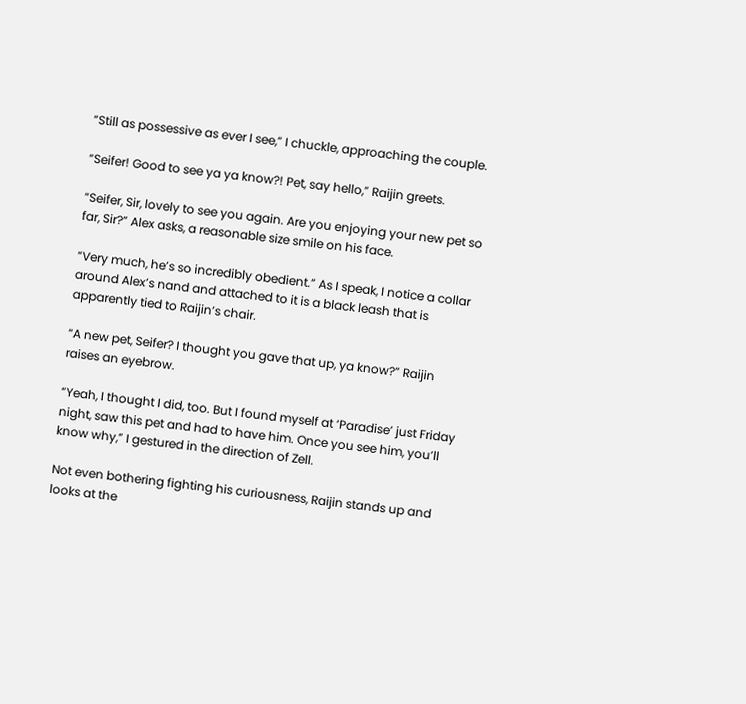“Still as possessive as ever I see,” I chuckle, approaching the couple.

“Seifer! Good to see ya ya know?! Pet, say hello,” Raijin greets.

“Seifer, Sir, lovely to see you again. Are you enjoying your new pet so far, Sir?” Alex asks, a reasonable size smile on his face.

“Very much, he’s so incredibly obedient.” As I speak, I notice a collar around Alex’s nand and attached to it is a black leash that is apparently tied to Raijin’s chair.

“A new pet, Seifer? I thought you gave that up, ya know?” Raijin raises an eyebrow.

“Yeah, I thought I did, too. But I found myself at ‘Paradise’ just Friday night, saw this pet and had to have him. Once you see him, you’ll know why,” I gestured in the direction of Zell.

Not even bothering fighting his curiousness, Raijin stands up and looks at the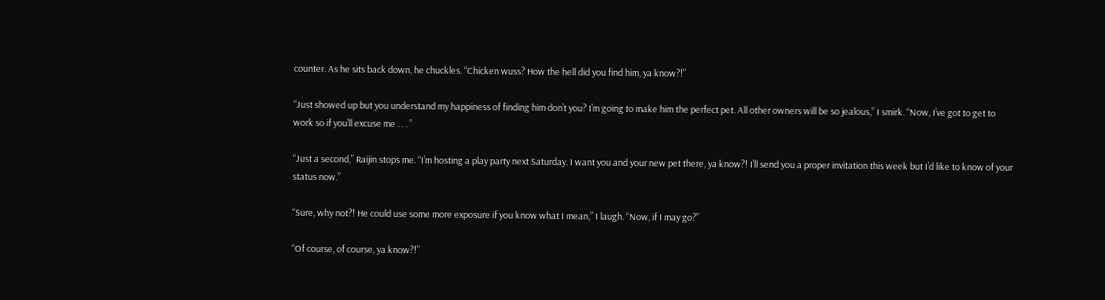counter. As he sits back down, he chuckles. “Chicken wuss? How the hell did you find him, ya know?!”

“Just showed up but you understand my happiness of finding him don’t you? I’m going to make him the perfect pet. All other owners will be so jealous,” I smirk. “Now, I’ve got to get to work so if you’ll excuse me . . . ”

“Just a second,” Raijin stops me. “I’m hosting a play party next Saturday. I want you and your new pet there, ya know?! I’ll send you a proper invitation this week but I’d like to know of your status now.”

“Sure, why not?! He could use some more exposure if you know what I mean,” I laugh. “Now, if I may go?”

“Of course, of course, ya know?!”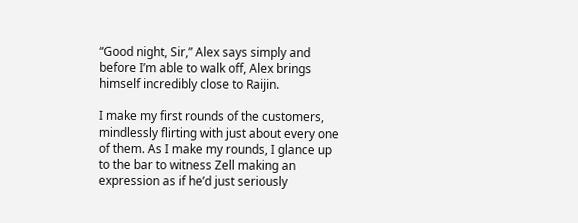“Good night, Sir,” Alex says simply and before I’m able to walk off, Alex brings himself incredibly close to Raijin.

I make my first rounds of the customers, mindlessly flirting with just about every one of them. As I make my rounds, I glance up to the bar to witness Zell making an expression as if he’d just seriously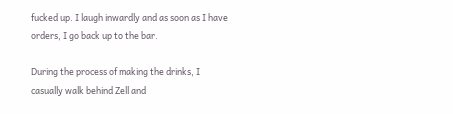fucked up. I laugh inwardly and as soon as I have orders, I go back up to the bar.

During the process of making the drinks, I casually walk behind Zell and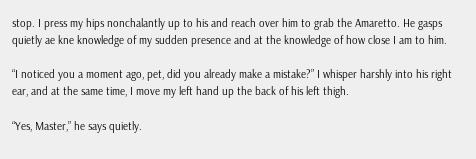stop. I press my hips nonchalantly up to his and reach over him to grab the Amaretto. He gasps quietly ae kne knowledge of my sudden presence and at the knowledge of how close I am to him.

“I noticed you a moment ago, pet, did you already make a mistake?” I whisper harshly into his right ear, and at the same time, I move my left hand up the back of his left thigh.

“Yes, Master,” he says quietly.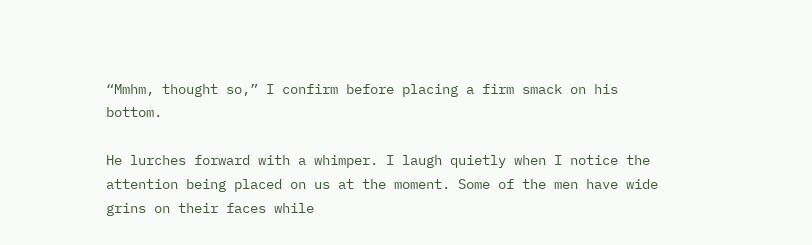“Mmhm, thought so,” I confirm before placing a firm smack on his bottom.

He lurches forward with a whimper. I laugh quietly when I notice the attention being placed on us at the moment. Some of the men have wide grins on their faces while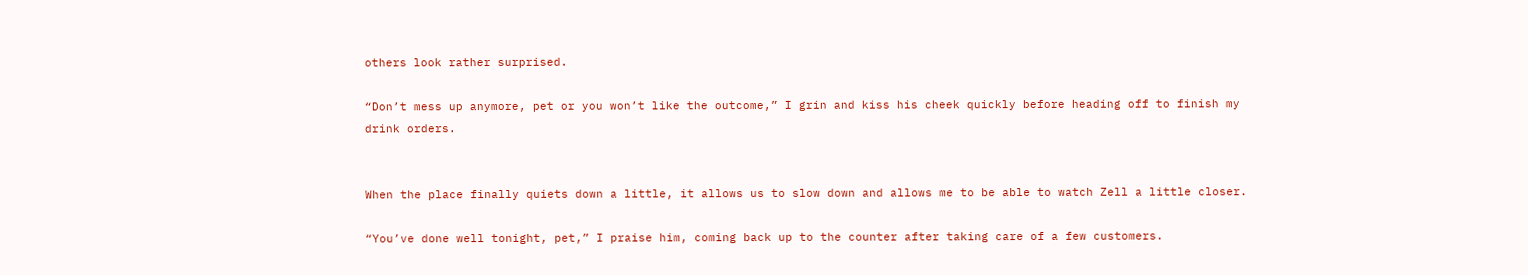others look rather surprised.

“Don’t mess up anymore, pet or you won’t like the outcome,” I grin and kiss his cheek quickly before heading off to finish my drink orders.


When the place finally quiets down a little, it allows us to slow down and allows me to be able to watch Zell a little closer.

“You’ve done well tonight, pet,” I praise him, coming back up to the counter after taking care of a few customers.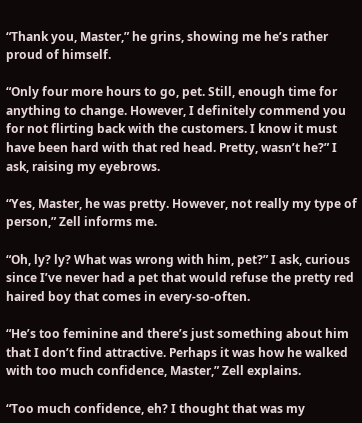“Thank you, Master,” he grins, showing me he’s rather proud of himself.

“Only four more hours to go, pet. Still, enough time for anything to change. However, I definitely commend you for not flirting back with the customers. I know it must have been hard with that red head. Pretty, wasn’t he?” I ask, raising my eyebrows.

“Yes, Master, he was pretty. However, not really my type of person,” Zell informs me.

“Oh, ly? ly? What was wrong with him, pet?” I ask, curious since I’ve never had a pet that would refuse the pretty red haired boy that comes in every-so-often.

“He’s too feminine and there’s just something about him that I don’t find attractive. Perhaps it was how he walked with too much confidence, Master,” Zell explains.

“Too much confidence, eh? I thought that was my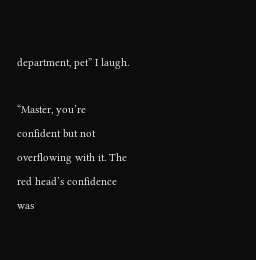department, pet” I laugh.

“Master, you’re confident but not overflowing with it. The red head’s confidence was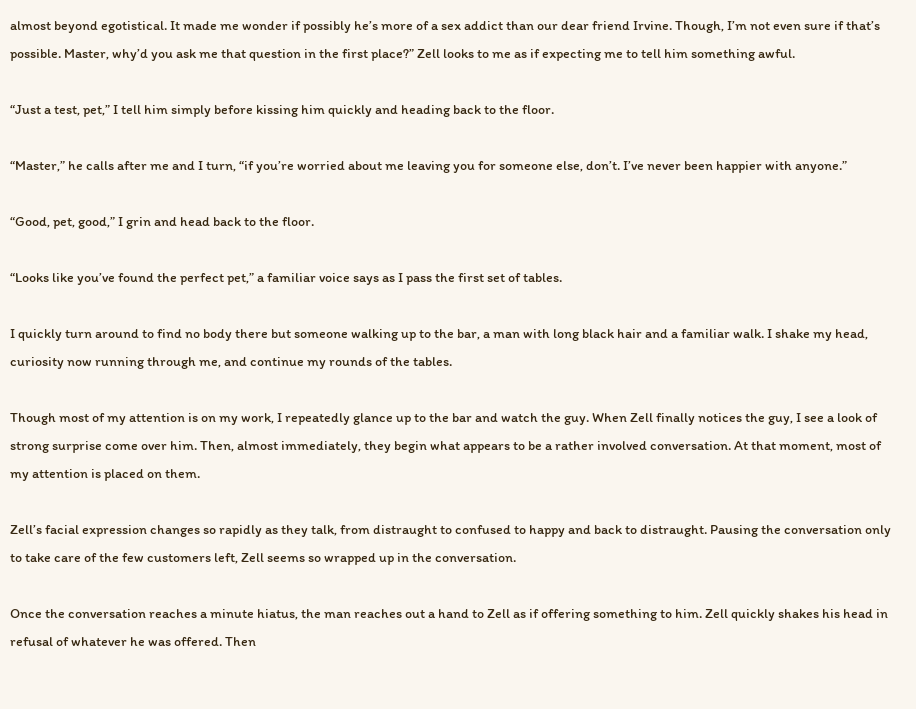almost beyond egotistical. It made me wonder if possibly he’s more of a sex addict than our dear friend Irvine. Though, I’m not even sure if that’s possible. Master, why’d you ask me that question in the first place?” Zell looks to me as if expecting me to tell him something awful.

“Just a test, pet,” I tell him simply before kissing him quickly and heading back to the floor.

“Master,” he calls after me and I turn, “if you’re worried about me leaving you for someone else, don’t. I’ve never been happier with anyone.”

“Good, pet, good,” I grin and head back to the floor.

“Looks like you’ve found the perfect pet,” a familiar voice says as I pass the first set of tables.

I quickly turn around to find no body there but someone walking up to the bar, a man with long black hair and a familiar walk. I shake my head, curiosity now running through me, and continue my rounds of the tables.

Though most of my attention is on my work, I repeatedly glance up to the bar and watch the guy. When Zell finally notices the guy, I see a look of strong surprise come over him. Then, almost immediately, they begin what appears to be a rather involved conversation. At that moment, most of my attention is placed on them.

Zell’s facial expression changes so rapidly as they talk, from distraught to confused to happy and back to distraught. Pausing the conversation only to take care of the few customers left, Zell seems so wrapped up in the conversation.

Once the conversation reaches a minute hiatus, the man reaches out a hand to Zell as if offering something to him. Zell quickly shakes his head in refusal of whatever he was offered. Then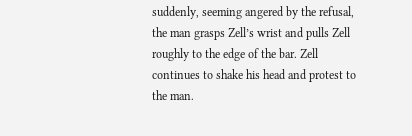suddenly, seeming angered by the refusal, the man grasps Zell’s wrist and pulls Zell roughly to the edge of the bar. Zell continues to shake his head and protest to the man.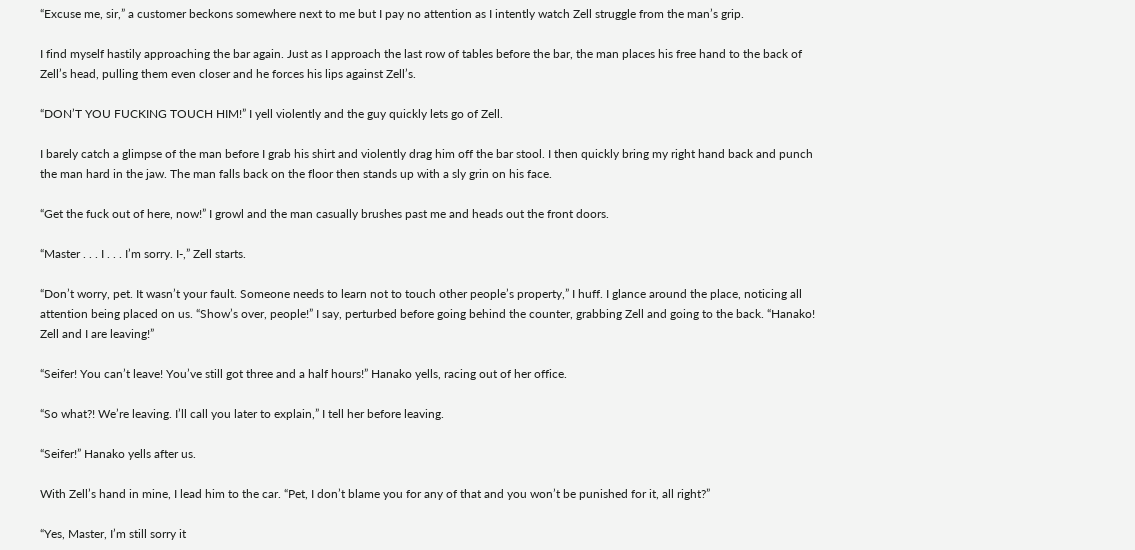“Excuse me, sir,” a customer beckons somewhere next to me but I pay no attention as I intently watch Zell struggle from the man’s grip.

I find myself hastily approaching the bar again. Just as I approach the last row of tables before the bar, the man places his free hand to the back of Zell’s head, pulling them even closer and he forces his lips against Zell’s.

“DON’T YOU FUCKING TOUCH HIM!” I yell violently and the guy quickly lets go of Zell.

I barely catch a glimpse of the man before I grab his shirt and violently drag him off the bar stool. I then quickly bring my right hand back and punch the man hard in the jaw. The man falls back on the floor then stands up with a sly grin on his face.

“Get the fuck out of here, now!” I growl and the man casually brushes past me and heads out the front doors.

“Master . . . I . . . I’m sorry. I-,” Zell starts.

“Don’t worry, pet. It wasn’t your fault. Someone needs to learn not to touch other people’s property,” I huff. I glance around the place, noticing all attention being placed on us. “Show’s over, people!” I say, perturbed before going behind the counter, grabbing Zell and going to the back. “Hanako! Zell and I are leaving!”

“Seifer! You can’t leave! You’ve still got three and a half hours!” Hanako yells, racing out of her office.

“So what?! We’re leaving. I’ll call you later to explain,” I tell her before leaving.

“Seifer!” Hanako yells after us.

With Zell’s hand in mine, I lead him to the car. “Pet, I don’t blame you for any of that and you won’t be punished for it, all right?”

“Yes, Master, I’m still sorry it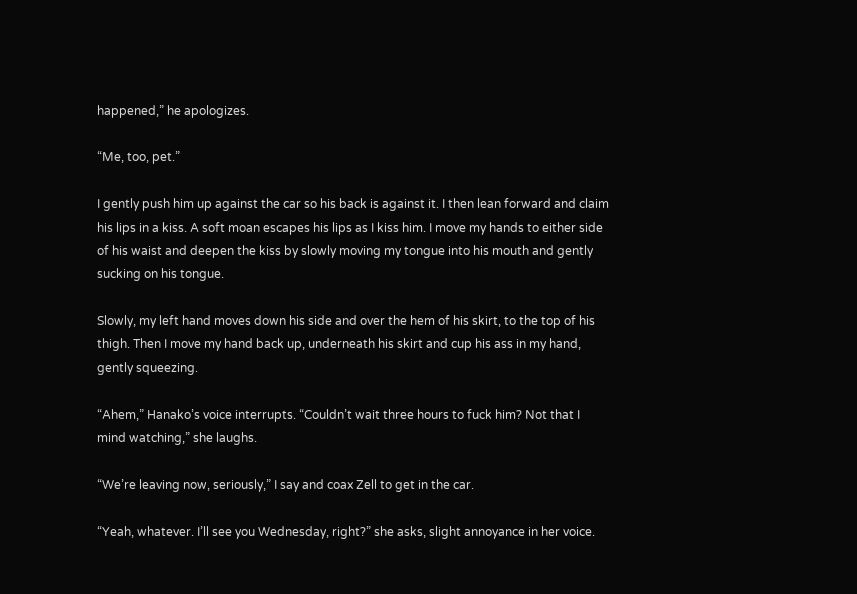happened,” he apologizes.

“Me, too, pet.”

I gently push him up against the car so his back is against it. I then lean forward and claim his lips in a kiss. A soft moan escapes his lips as I kiss him. I move my hands to either side of his waist and deepen the kiss by slowly moving my tongue into his mouth and gently sucking on his tongue.

Slowly, my left hand moves down his side and over the hem of his skirt, to the top of his thigh. Then I move my hand back up, underneath his skirt and cup his ass in my hand, gently squeezing.

“Ahem,” Hanako’s voice interrupts. “Couldn’t wait three hours to fuck him? Not that I mind watching,” she laughs.

“We’re leaving now, seriously,” I say and coax Zell to get in the car.

“Yeah, whatever. I’ll see you Wednesday, right?” she asks, slight annoyance in her voice.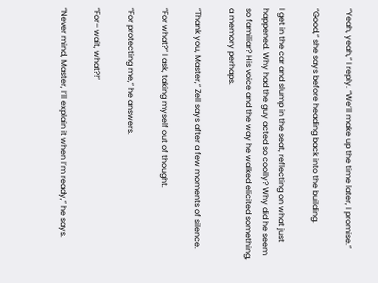“Yeah, yeah,” I reply. “We’ll make up the time later, I promise.”

“Good,” she says before heading back into the building.

I get in the car and slump in the seat, reflecting on what just happened. Why had the guy acted so coolly? Why did he seem so familiar? His voice and the way he walked elicited something, a memory perhaps.

“Thank you, Master,” Zell says after a few moments of silence.

“For what?” I ask, taking myself out of thought.

“For protecting me,” he answers.

“For– wait, what?!”

“Never mind, Master, I’ll explain it when I’m ready,” he says.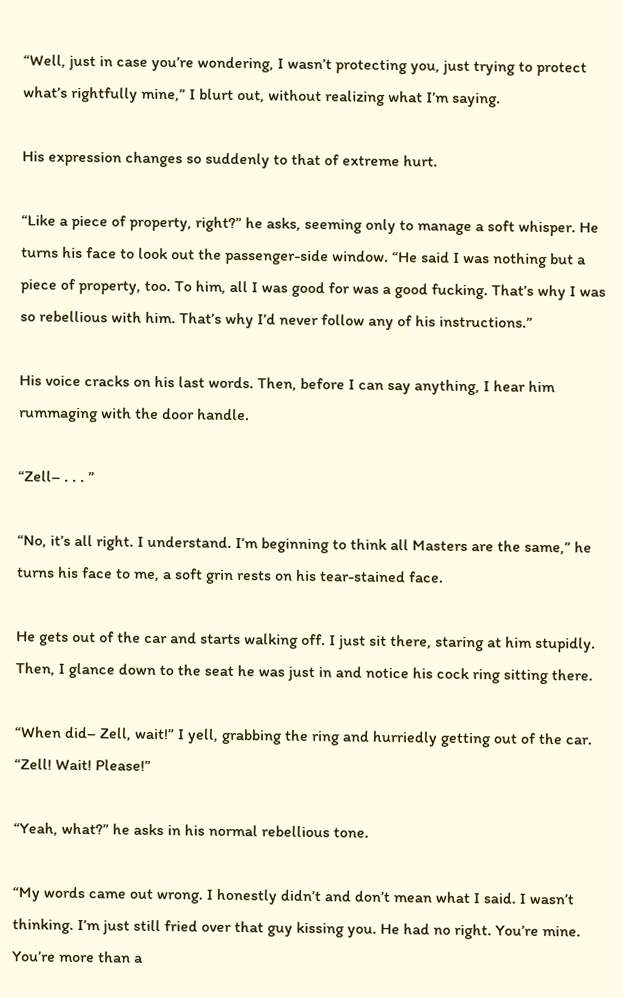“Well, just in case you’re wondering, I wasn’t protecting you, just trying to protect what’s rightfully mine,” I blurt out, without realizing what I’m saying.

His expression changes so suddenly to that of extreme hurt.

“Like a piece of property, right?” he asks, seeming only to manage a soft whisper. He turns his face to look out the passenger-side window. “He said I was nothing but a piece of property, too. To him, all I was good for was a good fucking. That’s why I was so rebellious with him. That’s why I’d never follow any of his instructions.”

His voice cracks on his last words. Then, before I can say anything, I hear him rummaging with the door handle.

“Zell– . . . ”

“No, it’s all right. I understand. I’m beginning to think all Masters are the same,” he turns his face to me, a soft grin rests on his tear-stained face.

He gets out of the car and starts walking off. I just sit there, staring at him stupidly. Then, I glance down to the seat he was just in and notice his cock ring sitting there.

“When did– Zell, wait!” I yell, grabbing the ring and hurriedly getting out of the car. “Zell! Wait! Please!”

“Yeah, what?” he asks in his normal rebellious tone.

“My words came out wrong. I honestly didn’t and don’t mean what I said. I wasn’t thinking. I’m just still fried over that guy kissing you. He had no right. You’re mine. You’re more than a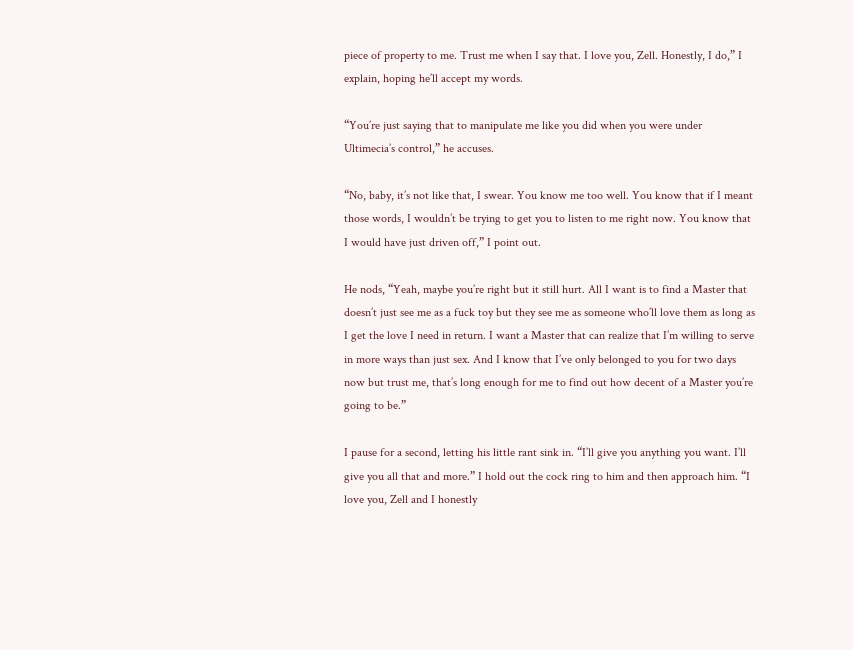piece of property to me. Trust me when I say that. I love you, Zell. Honestly, I do,” I explain, hoping he’ll accept my words.

“You’re just saying that to manipulate me like you did when you were under Ultimecia’s control,” he accuses.

“No, baby, it’s not like that, I swear. You know me too well. You know that if I meant those words, I wouldn’t be trying to get you to listen to me right now. You know that I would have just driven off,” I point out.

He nods, “Yeah, maybe you’re right but it still hurt. All I want is to find a Master that doesn’t just see me as a fuck toy but they see me as someone who’ll love them as long as I get the love I need in return. I want a Master that can realize that I’m willing to serve in more ways than just sex. And I know that I’ve only belonged to you for two days now but trust me, that’s long enough for me to find out how decent of a Master you’re going to be.”

I pause for a second, letting his little rant sink in. “I’ll give you anything you want. I’ll give you all that and more.” I hold out the cock ring to him and then approach him. “I love you, Zell and I honestly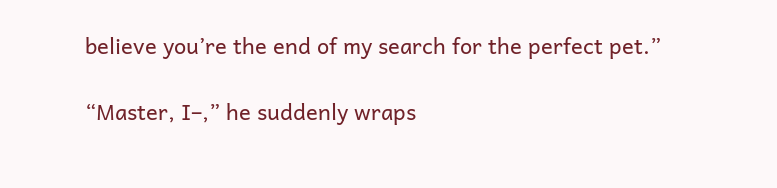believe you’re the end of my search for the perfect pet.”

“Master, I–,” he suddenly wraps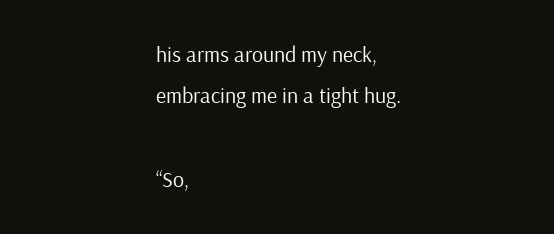his arms around my neck, embracing me in a tight hug.

“So,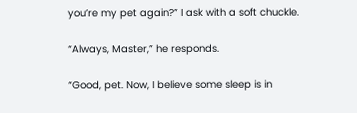you’re my pet again?” I ask with a soft chuckle.

“Always, Master,” he responds.

“Good, pet. Now, I believe some sleep is in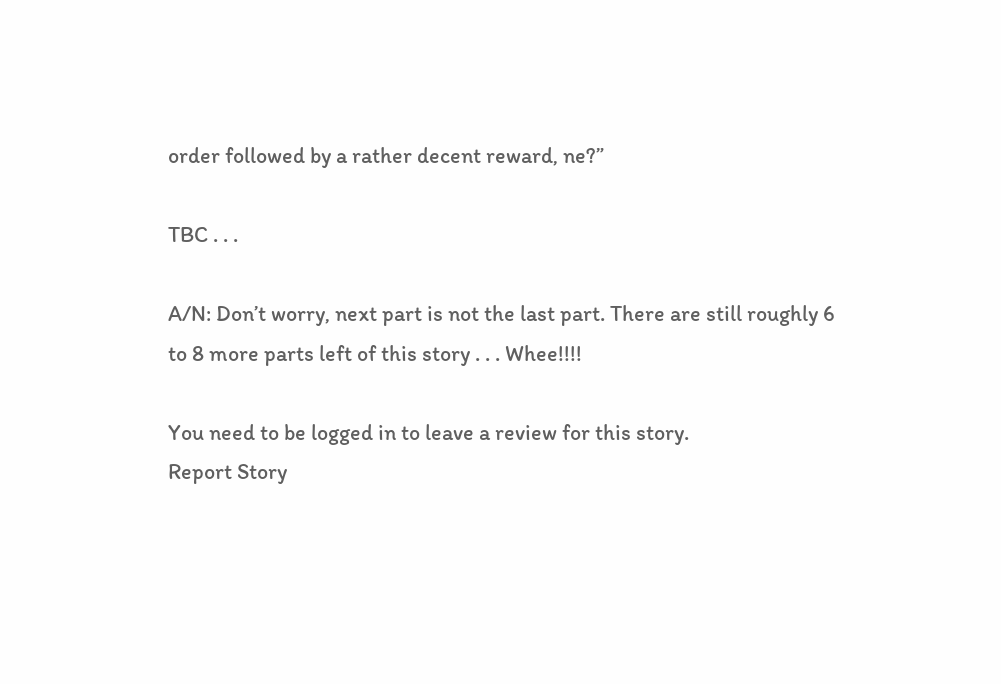order followed by a rather decent reward, ne?”

TBC . . .

A/N: Don’t worry, next part is not the last part. There are still roughly 6 to 8 more parts left of this story . . . Whee!!!!

You need to be logged in to leave a review for this story.
Report Story